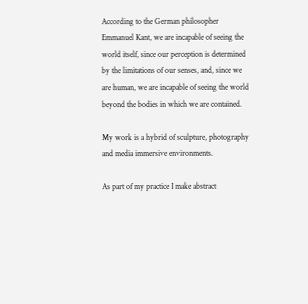According to the German philosopher Emmanuel Kant, we are incapable of seeing the world itself, since our perception is determined by the limitations of our senses, and, since we are human, we are incapable of seeing the world beyond the bodies in which we are contained.

My work is a hybrid of sculpture, photography and media immersive environments.

As part of my practice I make abstract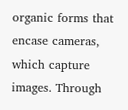organic forms that encase cameras, which capture images. Through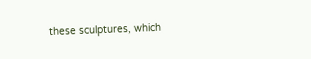these sculptures, which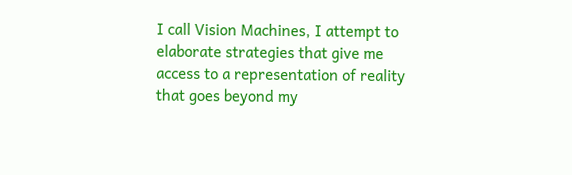I call Vision Machines, I attempt to elaborate strategies that give me access to a representation of reality that goes beyond my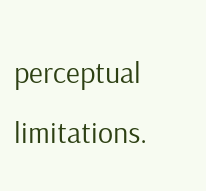perceptual limitations.